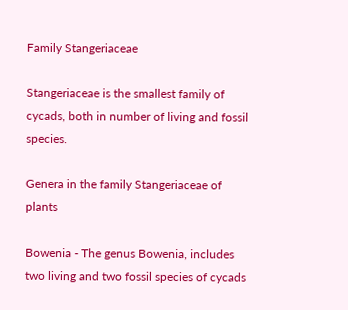Family Stangeriaceae

Stangeriaceae is the smallest family of cycads, both in number of living and fossil species.

Genera in the family Stangeriaceae of plants

Bowenia - The genus Bowenia, includes two living and two fossil species of cycads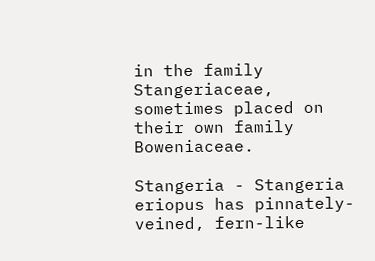in the family Stangeriaceae, sometimes placed on their own family Boweniaceae.

Stangeria - Stangeria eriopus has pinnately-veined, fern-like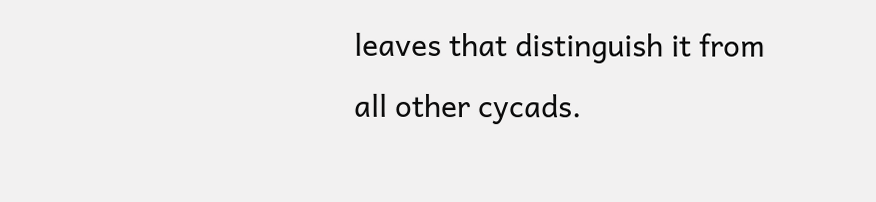leaves that distinguish it from all other cycads.